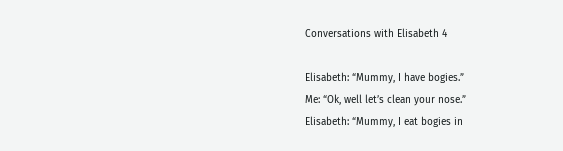Conversations with Elisabeth 4

Elisabeth: “Mummy, I have bogies.”
Me: “Ok, well let’s clean your nose.”
Elisabeth: “Mummy, I eat bogies in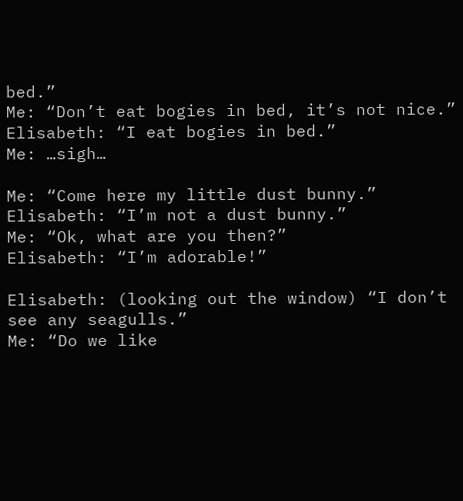bed.”
Me: “Don’t eat bogies in bed, it’s not nice.”
Elisabeth: “I eat bogies in bed.”
Me: …sigh…

Me: “Come here my little dust bunny.”
Elisabeth: “I’m not a dust bunny.”
Me: “Ok, what are you then?”
Elisabeth: “I’m adorable!”

Elisabeth: (looking out the window) “I don’t see any seagulls.”
Me: “Do we like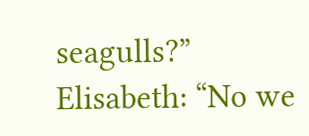seagulls?”
Elisabeth: “No we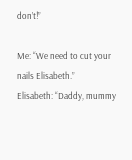don’t!”

Me: “We need to cut your nails Elisabeth.”
Elisabeth: “Daddy, mummy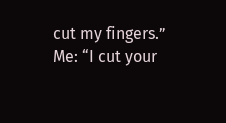cut my fingers.”
Me: “I cut your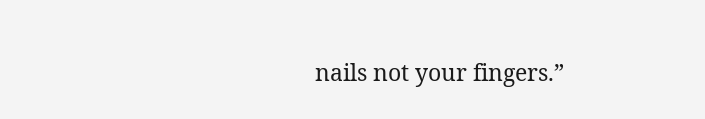nails not your fingers.”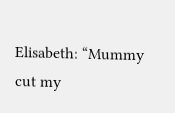Elisabeth: “Mummy cut my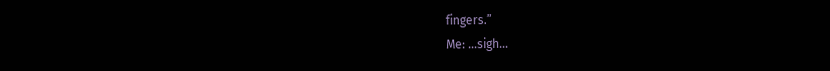fingers.”
Me: …sigh…